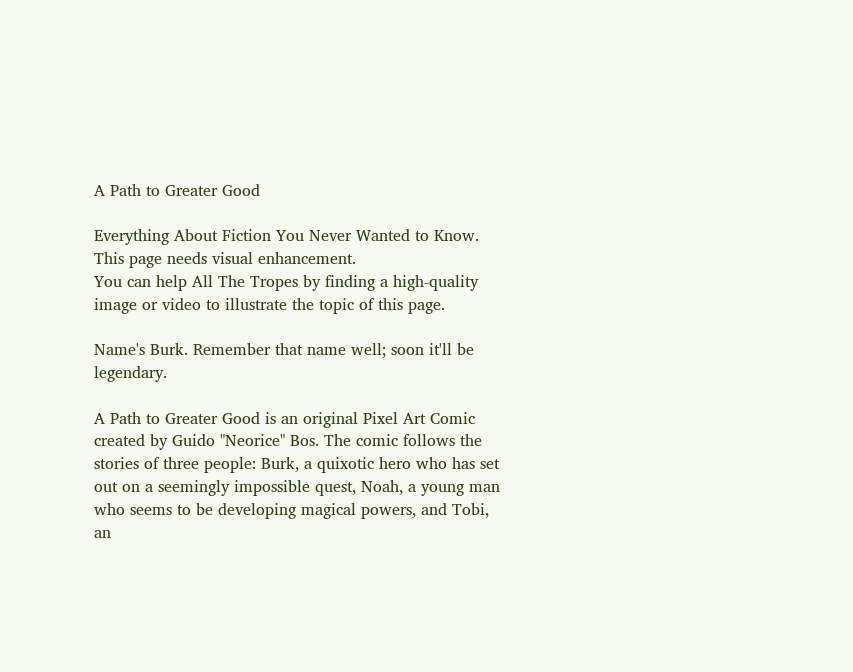A Path to Greater Good

Everything About Fiction You Never Wanted to Know.
This page needs visual enhancement.
You can help All The Tropes by finding a high-quality image or video to illustrate the topic of this page.

Name's Burk. Remember that name well; soon it'll be legendary.

A Path to Greater Good is an original Pixel Art Comic created by Guido "Neorice" Bos. The comic follows the stories of three people: Burk, a quixotic hero who has set out on a seemingly impossible quest, Noah, a young man who seems to be developing magical powers, and Tobi, an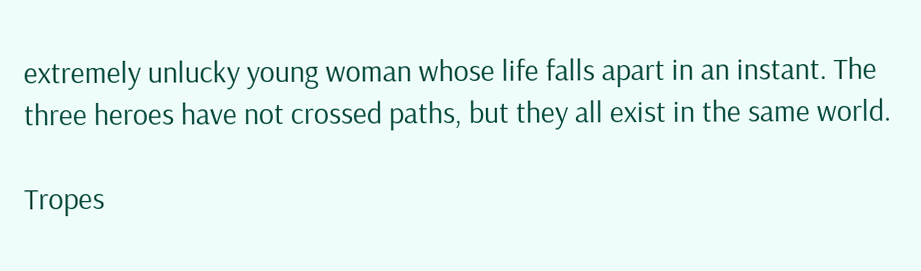extremely unlucky young woman whose life falls apart in an instant. The three heroes have not crossed paths, but they all exist in the same world.

Tropes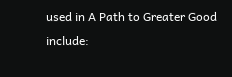used in A Path to Greater Good include: